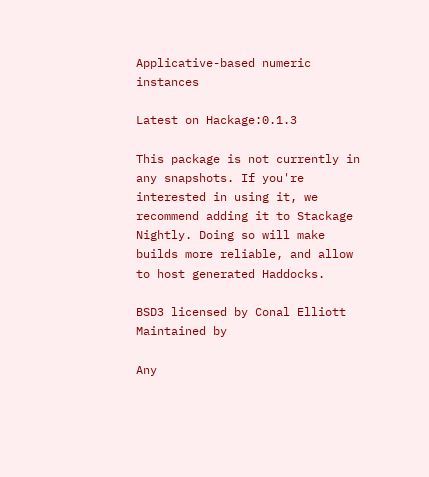Applicative-based numeric instances

Latest on Hackage:0.1.3

This package is not currently in any snapshots. If you're interested in using it, we recommend adding it to Stackage Nightly. Doing so will make builds more reliable, and allow to host generated Haddocks.

BSD3 licensed by Conal Elliott
Maintained by

Any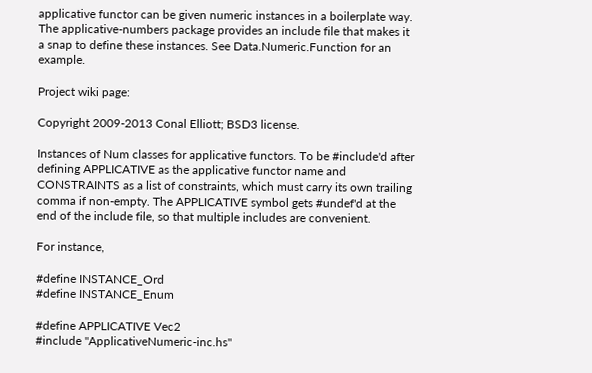applicative functor can be given numeric instances in a boilerplate way. The applicative-numbers package provides an include file that makes it a snap to define these instances. See Data.Numeric.Function for an example.

Project wiki page:

Copyright 2009-2013 Conal Elliott; BSD3 license.

Instances of Num classes for applicative functors. To be #include'd after defining APPLICATIVE as the applicative functor name and CONSTRAINTS as a list of constraints, which must carry its own trailing comma if non-empty. The APPLICATIVE symbol gets #undef'd at the end of the include file, so that multiple includes are convenient.

For instance,

#define INSTANCE_Ord
#define INSTANCE_Enum

#define APPLICATIVE Vec2
#include "ApplicativeNumeric-inc.hs"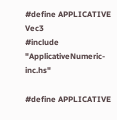#define APPLICATIVE Vec3
#include "ApplicativeNumeric-inc.hs"

#define APPLICATIVE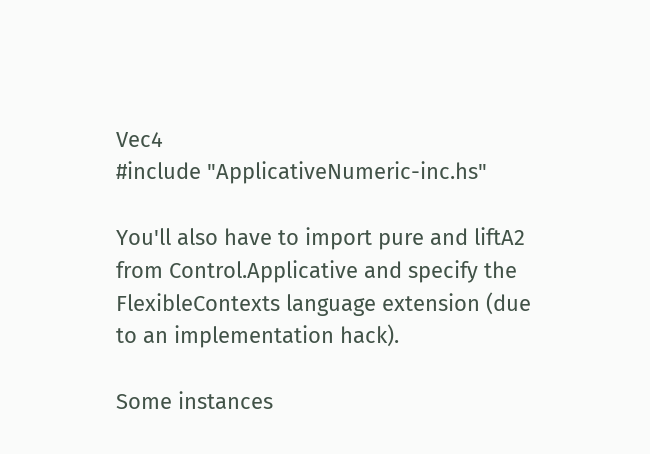Vec4
#include "ApplicativeNumeric-inc.hs"

You'll also have to import pure and liftA2 from Control.Applicative and specify the FlexibleContexts language extension (due to an implementation hack).

Some instances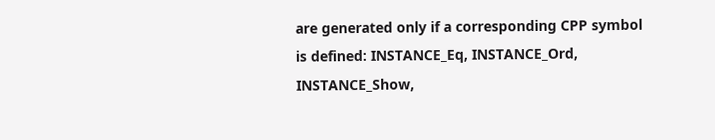are generated only if a corresponding CPP symbol is defined: INSTANCE_Eq, INSTANCE_Ord, INSTANCE_Show,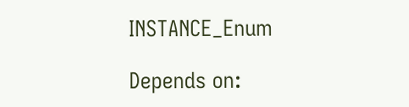INSTANCE_Enum

Depends on: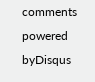comments powered byDisqus